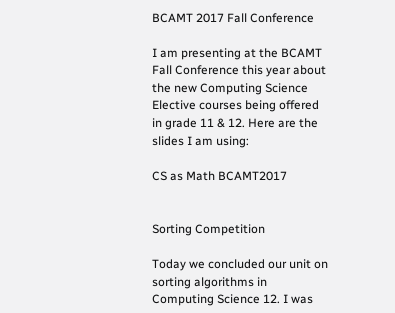BCAMT 2017 Fall Conference

I am presenting at the BCAMT Fall Conference this year about the new Computing Science Elective courses being offered in grade 11 & 12. Here are the slides I am using:

CS as Math BCAMT2017


Sorting Competition

Today we concluded our unit on sorting algorithms in Computing Science 12. I was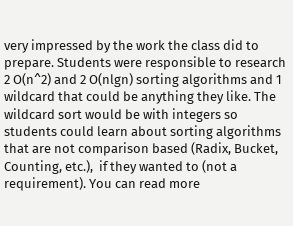very impressed by the work the class did to prepare. Students were responsible to research 2 O(n^2) and 2 O(nlgn) sorting algorithms and 1 wildcard that could be anything they like. The wildcard sort would be with integers so students could learn about sorting algorithms that are not comparison based (Radix, Bucket, Counting, etc.),  if they wanted to (not a requirement). You can read more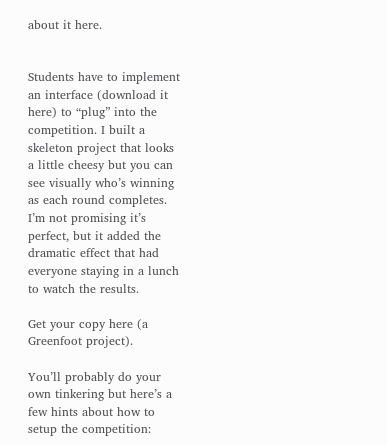about it here.


Students have to implement an interface (download it here) to “plug” into the competition. I built a skeleton project that looks a little cheesy but you can see visually who’s winning as each round completes. I’m not promising it’s perfect, but it added the dramatic effect that had everyone staying in a lunch to watch the results.

Get your copy here (a Greenfoot project).

You’ll probably do your own tinkering but here’s a few hints about how to setup the competition: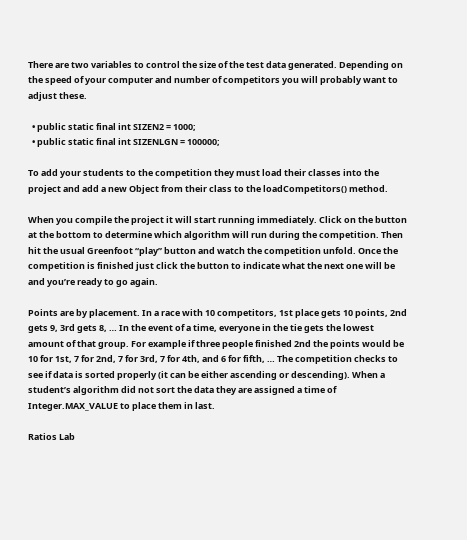There are two variables to control the size of the test data generated. Depending on the speed of your computer and number of competitors you will probably want to adjust these.

  • public static final int SIZEN2 = 1000;
  • public static final int SIZENLGN = 100000;

To add your students to the competition they must load their classes into the project and add a new Object from their class to the loadCompetitors() method.

When you compile the project it will start running immediately. Click on the button at the bottom to determine which algorithm will run during the competition. Then hit the usual Greenfoot “play” button and watch the competition unfold. Once the competition is finished just click the button to indicate what the next one will be and you’re ready to go again.

Points are by placement. In a race with 10 competitors, 1st place gets 10 points, 2nd gets 9, 3rd gets 8, … In the event of a time, everyone in the tie gets the lowest amount of that group. For example if three people finished 2nd the points would be 10 for 1st, 7 for 2nd, 7 for 3rd, 7 for 4th, and 6 for fifth, … The competition checks to see if data is sorted properly (it can be either ascending or descending). When a student’s algorithm did not sort the data they are assigned a time of Integer.MAX_VALUE to place them in last.

Ratios Lab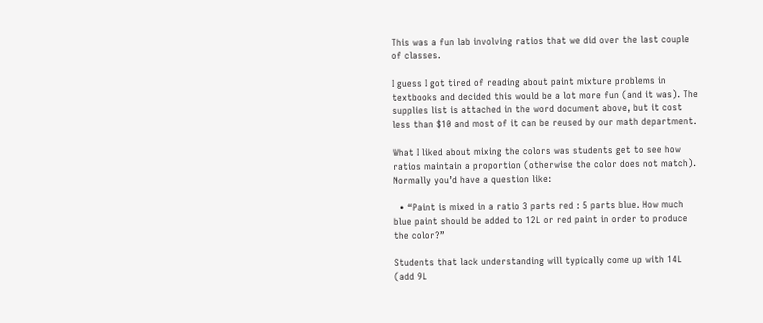This was a fun lab involving ratios that we did over the last couple of classes.

I guess I got tired of reading about paint mixture problems in textbooks and decided this would be a lot more fun (and it was). The supplies list is attached in the word document above, but it cost less than $10 and most of it can be reused by our math department.

What I liked about mixing the colors was students get to see how ratios maintain a proportion (otherwise the color does not match). Normally you’d have a question like:

  • “Paint is mixed in a ratio 3 parts red : 5 parts blue. How much blue paint should be added to 12L or red paint in order to produce the color?”

Students that lack understanding will typically come up with 14L (add 9L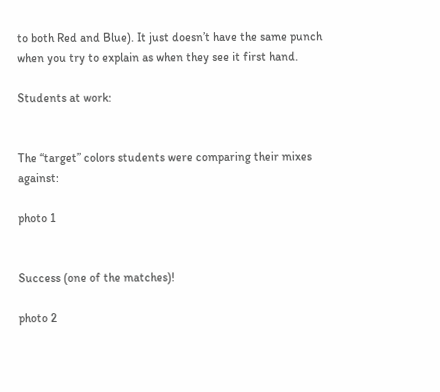to both Red and Blue). It just doesn’t have the same punch when you try to explain as when they see it first hand.

Students at work:


The “target” colors students were comparing their mixes against:

photo 1


Success (one of the matches)!

photo 2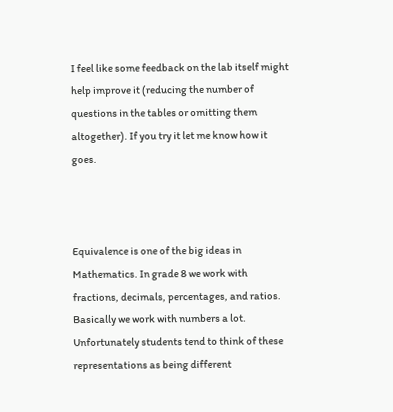I feel like some feedback on the lab itself might help improve it (reducing the number of questions in the tables or omitting them altogether). If you try it let me know how it goes.



Equivalence is one of the big ideas in Mathematics. In grade 8 we work with fractions, decimals, percentages, and ratios. Basically we work with numbers a lot. Unfortunately students tend to think of these representations as being different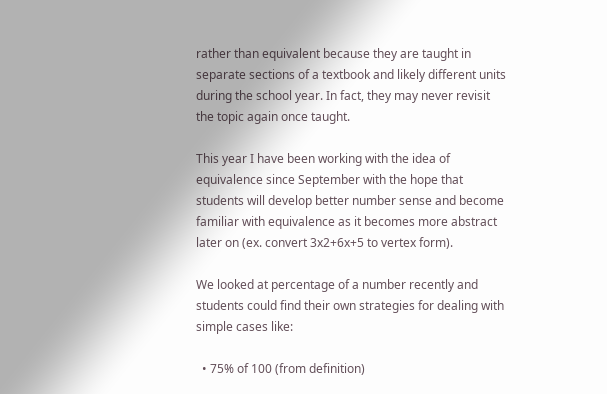rather than equivalent because they are taught in separate sections of a textbook and likely different units during the school year. In fact, they may never revisit the topic again once taught.

This year I have been working with the idea of equivalence since September with the hope that students will develop better number sense and become familiar with equivalence as it becomes more abstract later on (ex. convert 3x2+6x+5 to vertex form).

We looked at percentage of a number recently and students could find their own strategies for dealing with simple cases like:

  • 75% of 100 (from definition)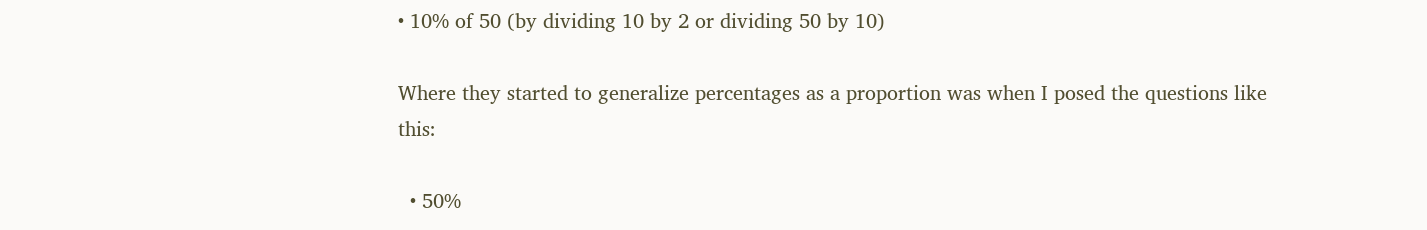• 10% of 50 (by dividing 10 by 2 or dividing 50 by 10)

Where they started to generalize percentages as a proportion was when I posed the questions like this:

  • 50%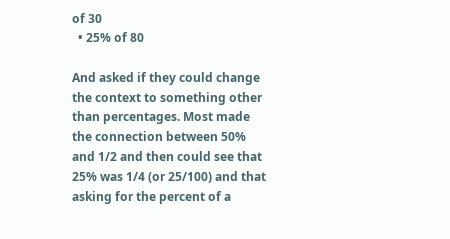of 30
  • 25% of 80

And asked if they could change the context to something other than percentages. Most made the connection between 50% and 1/2 and then could see that 25% was 1/4 (or 25/100) and that asking for the percent of a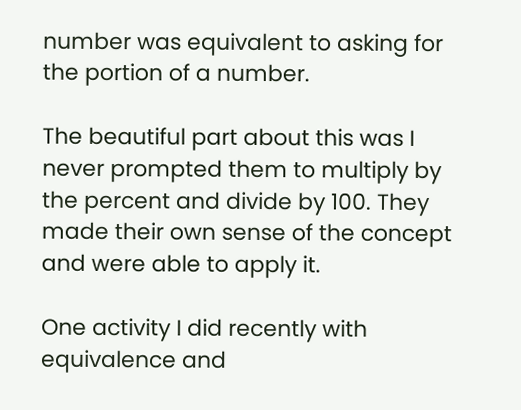number was equivalent to asking for the portion of a number.

The beautiful part about this was I never prompted them to multiply by the percent and divide by 100. They made their own sense of the concept and were able to apply it.

One activity I did recently with equivalence and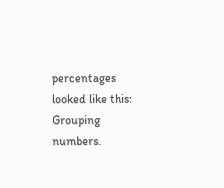percentages looked like this: Grouping numbers.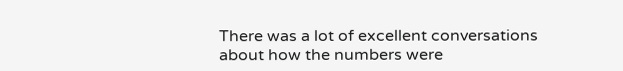There was a lot of excellent conversations about how the numbers were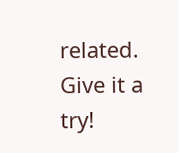related. Give it a try!